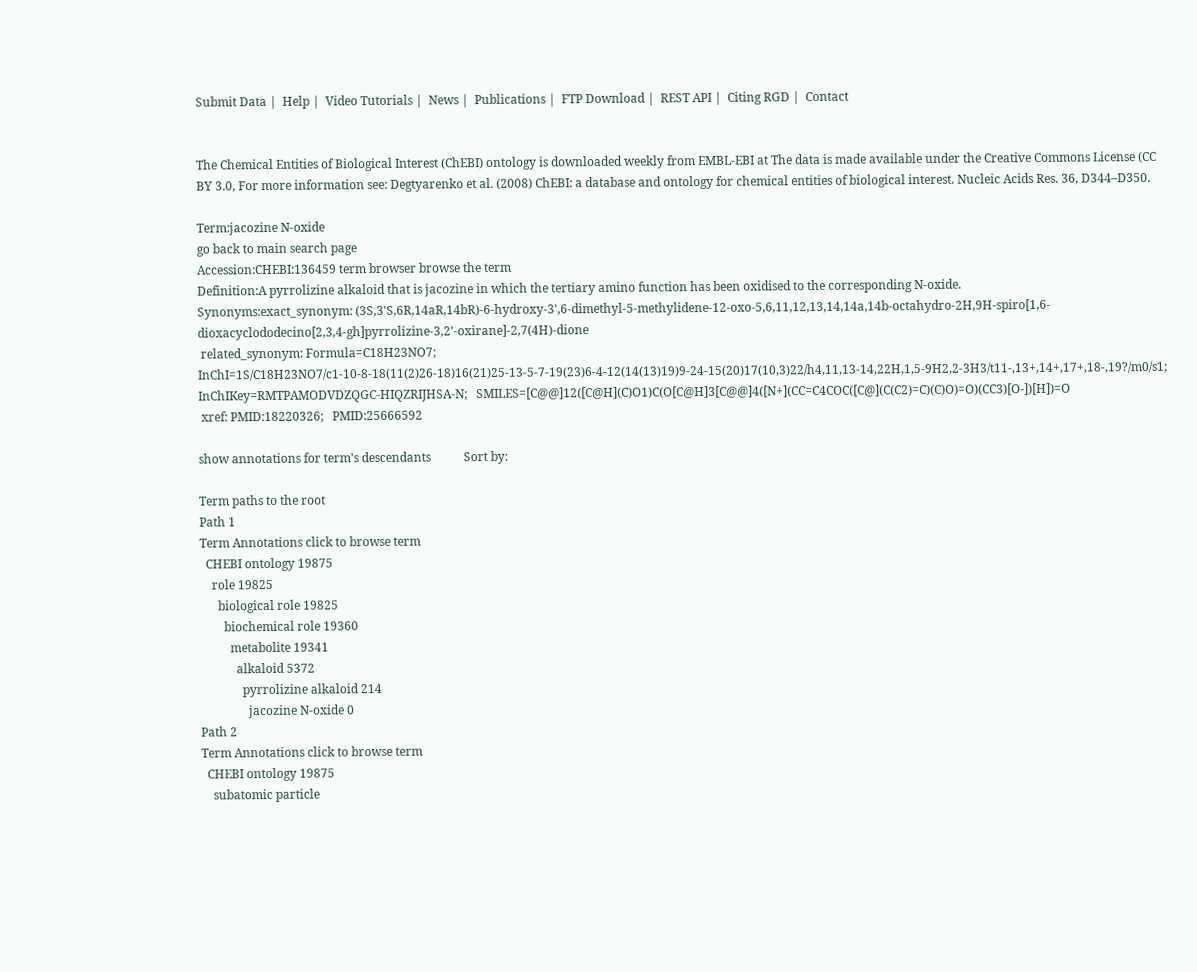Submit Data |  Help |  Video Tutorials |  News |  Publications |  FTP Download |  REST API |  Citing RGD |  Contact


The Chemical Entities of Biological Interest (ChEBI) ontology is downloaded weekly from EMBL-EBI at The data is made available under the Creative Commons License (CC BY 3.0, For more information see: Degtyarenko et al. (2008) ChEBI: a database and ontology for chemical entities of biological interest. Nucleic Acids Res. 36, D344–D350.

Term:jacozine N-oxide
go back to main search page
Accession:CHEBI:136459 term browser browse the term
Definition:A pyrrolizine alkaloid that is jacozine in which the tertiary amino function has been oxidised to the corresponding N-oxide.
Synonyms:exact_synonym: (3S,3'S,6R,14aR,14bR)-6-hydroxy-3',6-dimethyl-5-methylidene-12-oxo-5,6,11,12,13,14,14a,14b-octahydro-2H,9H-spiro[1,6-dioxacyclododecino[2,3,4-gh]pyrrolizine-3,2'-oxirane]-2,7(4H)-dione
 related_synonym: Formula=C18H23NO7;   InChI=1S/C18H23NO7/c1-10-8-18(11(2)26-18)16(21)25-13-5-7-19(23)6-4-12(14(13)19)9-24-15(20)17(10,3)22/h4,11,13-14,22H,1,5-9H2,2-3H3/t11-,13+,14+,17+,18-,19?/m0/s1;   InChIKey=RMTPAMODVDZQGC-HIQZRIJHSA-N;   SMILES=[C@@]12([C@H](C)O1)C(O[C@H]3[C@@]4([N+](CC=C4COC([C@](C(C2)=C)(C)O)=O)(CC3)[O-])[H])=O
 xref: PMID:18220326;   PMID:25666592

show annotations for term's descendants           Sort by:

Term paths to the root
Path 1
Term Annotations click to browse term
  CHEBI ontology 19875
    role 19825
      biological role 19825
        biochemical role 19360
          metabolite 19341
            alkaloid 5372
              pyrrolizine alkaloid 214
                jacozine N-oxide 0
Path 2
Term Annotations click to browse term
  CHEBI ontology 19875
    subatomic particle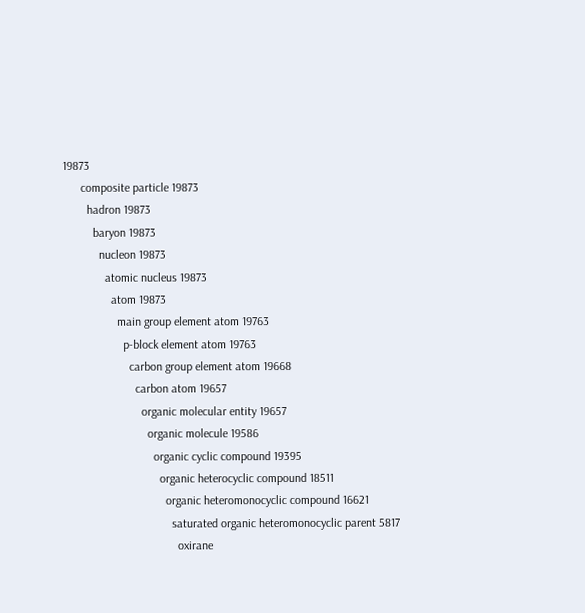19873
      composite particle 19873
        hadron 19873
          baryon 19873
            nucleon 19873
              atomic nucleus 19873
                atom 19873
                  main group element atom 19763
                    p-block element atom 19763
                      carbon group element atom 19668
                        carbon atom 19657
                          organic molecular entity 19657
                            organic molecule 19586
                              organic cyclic compound 19395
                                organic heterocyclic compound 18511
                                  organic heteromonocyclic compound 16621
                                    saturated organic heteromonocyclic parent 5817
                                      oxirane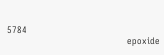5784
                                        epoxide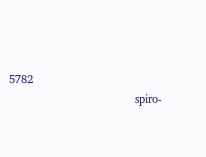5782
                                          spiro-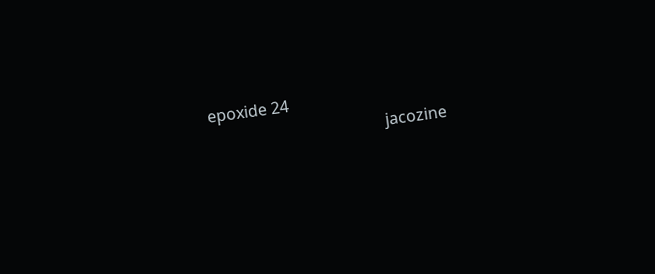epoxide 24
                                            jacozine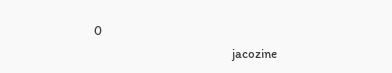0
                                              jacozine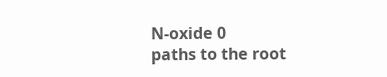N-oxide 0
paths to the root